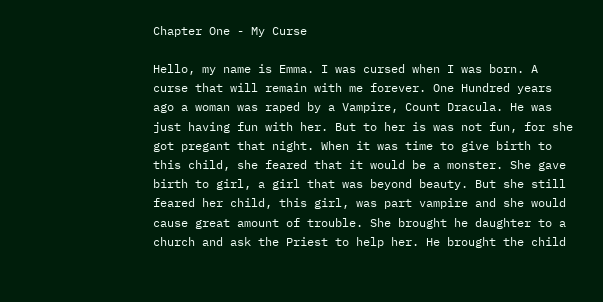Chapter One - My Curse

Hello, my name is Emma. I was cursed when I was born. A curse that will remain with me forever. One Hundred years ago a woman was raped by a Vampire, Count Dracula. He was just having fun with her. But to her is was not fun, for she got pregant that night. When it was time to give birth to this child, she feared that it would be a monster. She gave birth to girl, a girl that was beyond beauty. But she still feared her child, this girl, was part vampire and she would cause great amount of trouble. She brought he daughter to a church and ask the Priest to help her. He brought the child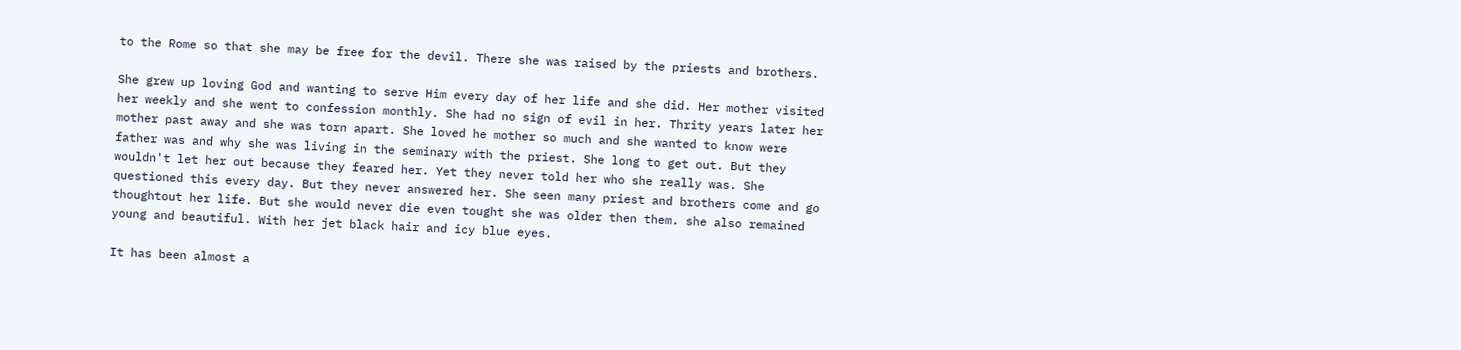to the Rome so that she may be free for the devil. There she was raised by the priests and brothers.

She grew up loving God and wanting to serve Him every day of her life and she did. Her mother visited her weekly and she went to confession monthly. She had no sign of evil in her. Thrity years later her mother past away and she was torn apart. She loved he mother so much and she wanted to know were father was and why she was living in the seminary with the priest. She long to get out. But they wouldn't let her out because they feared her. Yet they never told her who she really was. She questioned this every day. But they never answered her. She seen many priest and brothers come and go thoughtout her life. But she would never die even tought she was older then them. she also remained young and beautiful. With her jet black hair and icy blue eyes.

It has been almost a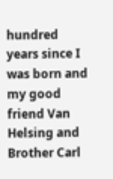hundred years since I was born and my good friend Van Helsing and Brother Carl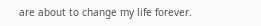are about to change my life forever.